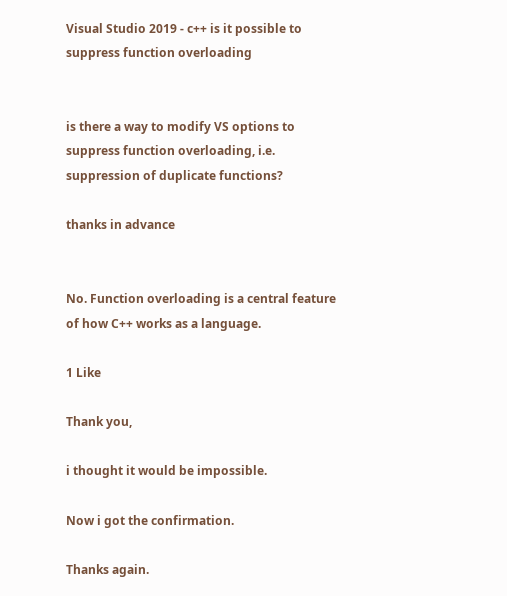Visual Studio 2019 - c++ is it possible to suppress function overloading


is there a way to modify VS options to suppress function overloading, i.e. suppression of duplicate functions?

thanks in advance


No. Function overloading is a central feature of how C++ works as a language.

1 Like

Thank you,

i thought it would be impossible.

Now i got the confirmation.

Thanks again.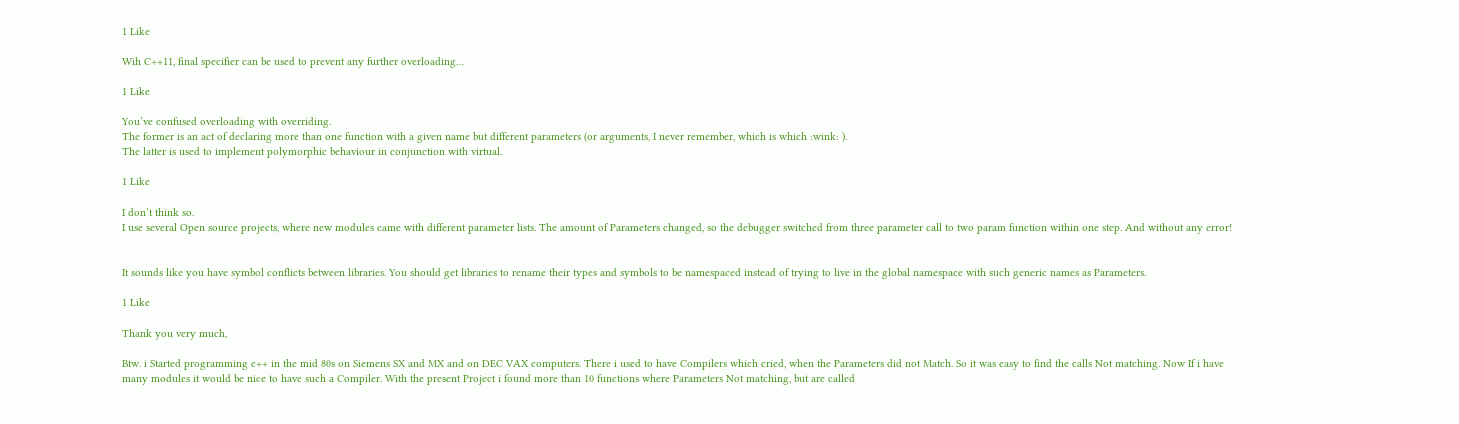1 Like

Wih C++11, final specifier can be used to prevent any further overloading…

1 Like

You’ve confused overloading with overriding.
The former is an act of declaring more than one function with a given name but different parameters (or arguments, I never remember, which is which :wink: ).
The latter is used to implement polymorphic behaviour in conjunction with virtual.

1 Like

I don’t think so.
I use several Open source projects, where new modules came with different parameter lists. The amount of Parameters changed, so the debugger switched from three parameter call to two param function within one step. And without any error!


It sounds like you have symbol conflicts between libraries. You should get libraries to rename their types and symbols to be namespaced instead of trying to live in the global namespace with such generic names as Parameters.

1 Like

Thank you very much,

Btw. i Started programming c++ in the mid 80s on Siemens SX and MX and on DEC VAX computers. There i used to have Compilers which cried, when the Parameters did not Match. So it was easy to find the calls Not matching. Now If i have many modules it would be nice to have such a Compiler. With the present Project i found more than 10 functions where Parameters Not matching, but are called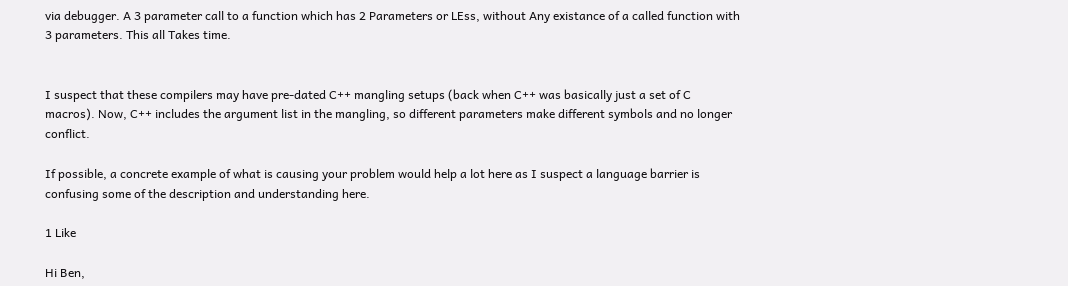via debugger. A 3 parameter call to a function which has 2 Parameters or LEss, without Any existance of a called function with 3 parameters. This all Takes time.


I suspect that these compilers may have pre-dated C++ mangling setups (back when C++ was basically just a set of C macros). Now, C++ includes the argument list in the mangling, so different parameters make different symbols and no longer conflict.

If possible, a concrete example of what is causing your problem would help a lot here as I suspect a language barrier is confusing some of the description and understanding here.

1 Like

Hi Ben,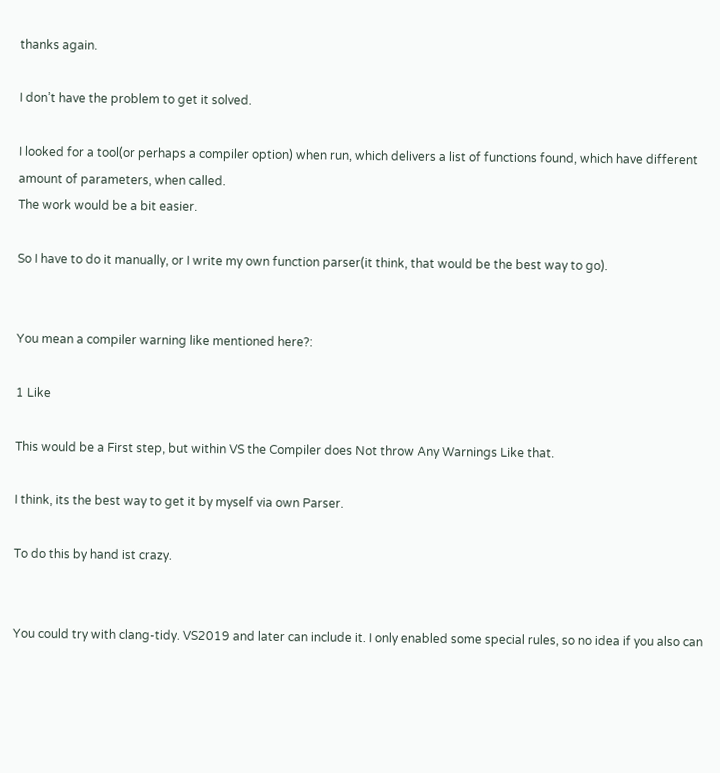thanks again.

I don’t have the problem to get it solved.

I looked for a tool(or perhaps a compiler option) when run, which delivers a list of functions found, which have different amount of parameters, when called.
The work would be a bit easier.

So I have to do it manually, or I write my own function parser(it think, that would be the best way to go).


You mean a compiler warning like mentioned here?:

1 Like

This would be a First step, but within VS the Compiler does Not throw Any Warnings Like that.

I think, its the best way to get it by myself via own Parser.

To do this by hand ist crazy.


You could try with clang-tidy. VS2019 and later can include it. I only enabled some special rules, so no idea if you also can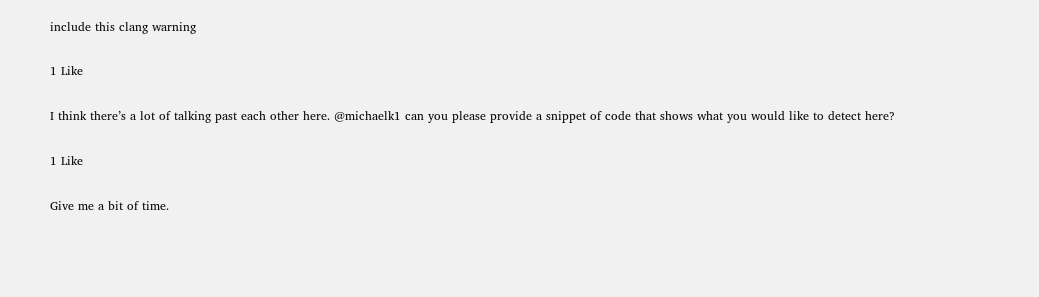include this clang warning

1 Like

I think there’s a lot of talking past each other here. @michaelk1 can you please provide a snippet of code that shows what you would like to detect here?

1 Like

Give me a bit of time.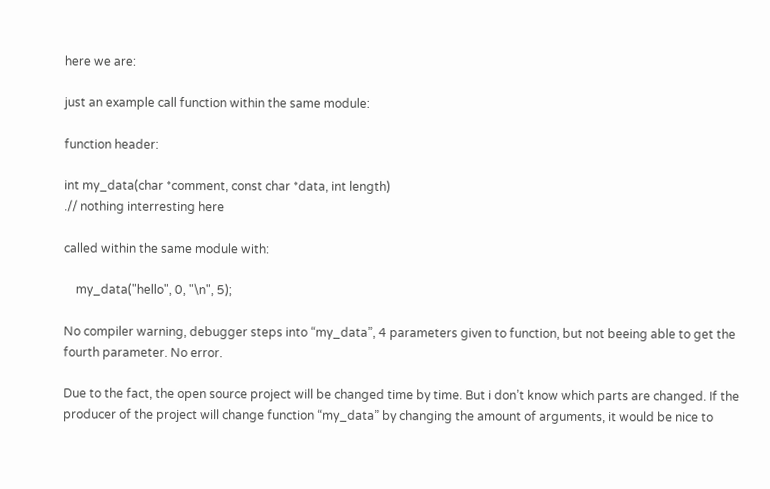here we are:

just an example call function within the same module:

function header:

int my_data(char *comment, const char *data, int length)
.// nothing interresting here

called within the same module with:

    my_data("hello", 0, "\n", 5);

No compiler warning, debugger steps into “my_data”, 4 parameters given to function, but not beeing able to get the fourth parameter. No error.

Due to the fact, the open source project will be changed time by time. But i don’t know which parts are changed. If the producer of the project will change function “my_data” by changing the amount of arguments, it would be nice to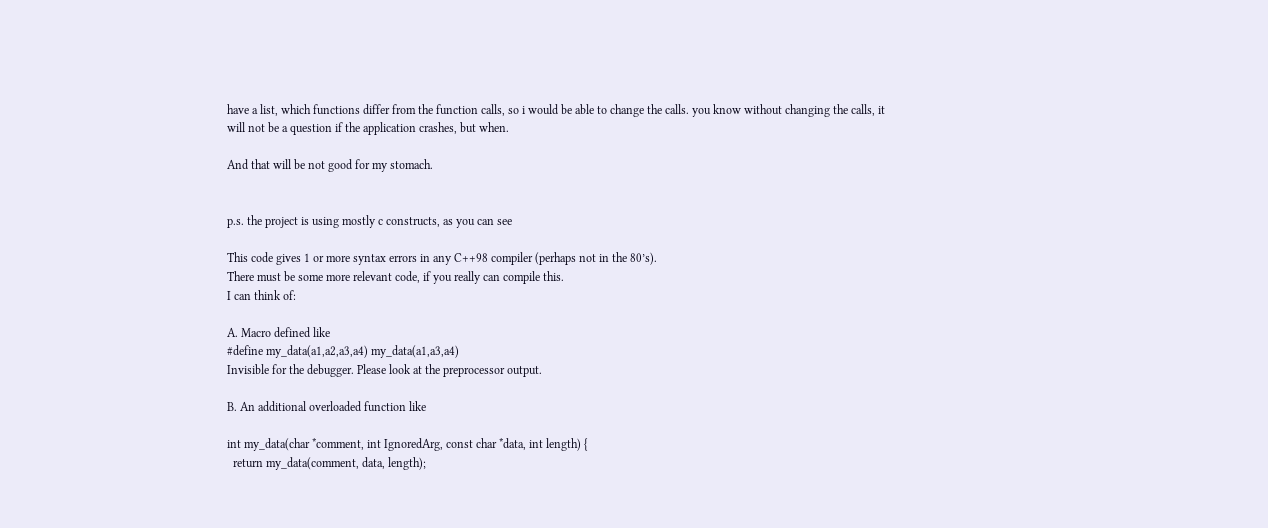have a list, which functions differ from the function calls, so i would be able to change the calls. you know without changing the calls, it will not be a question if the application crashes, but when.

And that will be not good for my stomach.


p.s. the project is using mostly c constructs, as you can see

This code gives 1 or more syntax errors in any C++98 compiler (perhaps not in the 80’s).
There must be some more relevant code, if you really can compile this.
I can think of:

A. Macro defined like
#define my_data(a1,a2,a3,a4) my_data(a1,a3,a4)
Invisible for the debugger. Please look at the preprocessor output.

B. An additional overloaded function like

int my_data(char *comment, int IgnoredArg, const char *data, int length) {
  return my_data(comment, data, length);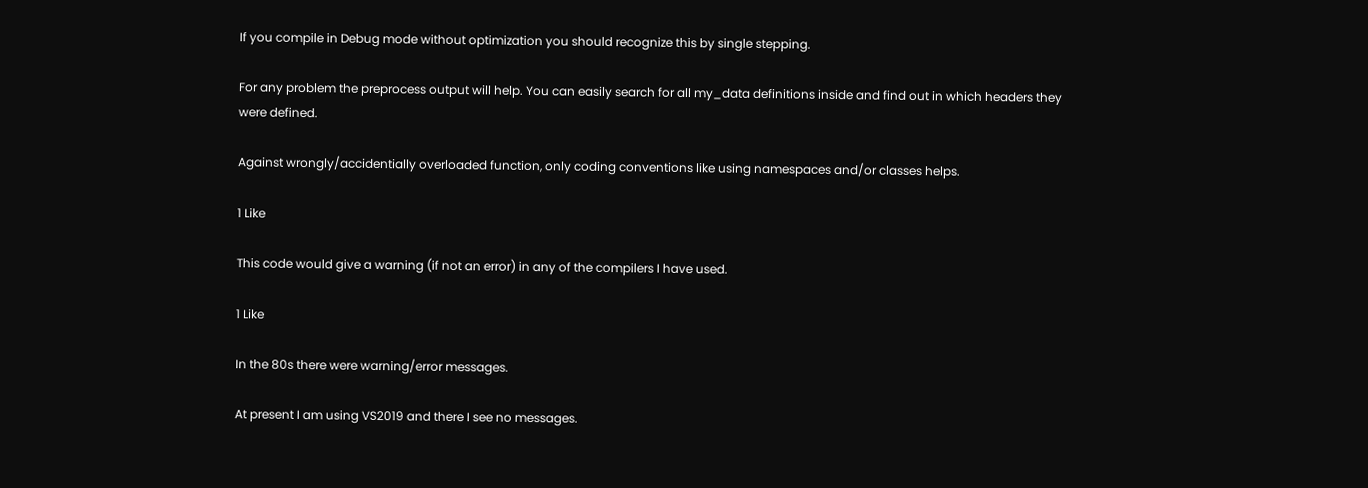If you compile in Debug mode without optimization you should recognize this by single stepping.

For any problem the preprocess output will help. You can easily search for all my_data definitions inside and find out in which headers they were defined.

Against wrongly/accidentially overloaded function, only coding conventions like using namespaces and/or classes helps.

1 Like

This code would give a warning (if not an error) in any of the compilers I have used.

1 Like

In the 80s there were warning/error messages.

At present I am using VS2019 and there I see no messages.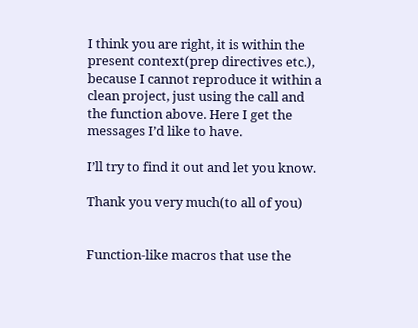I think you are right, it is within the present context(prep directives etc.), because I cannot reproduce it within a clean project, just using the call and the function above. Here I get the messages I’d like to have.

I’ll try to find it out and let you know.

Thank you very much(to all of you)


Function-like macros that use the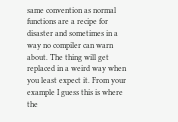same convention as normal functions are a recipe for disaster and sometimes in a way no compiler can warn about. The thing will get replaced in a weird way when you least expect it. From your example I guess this is where the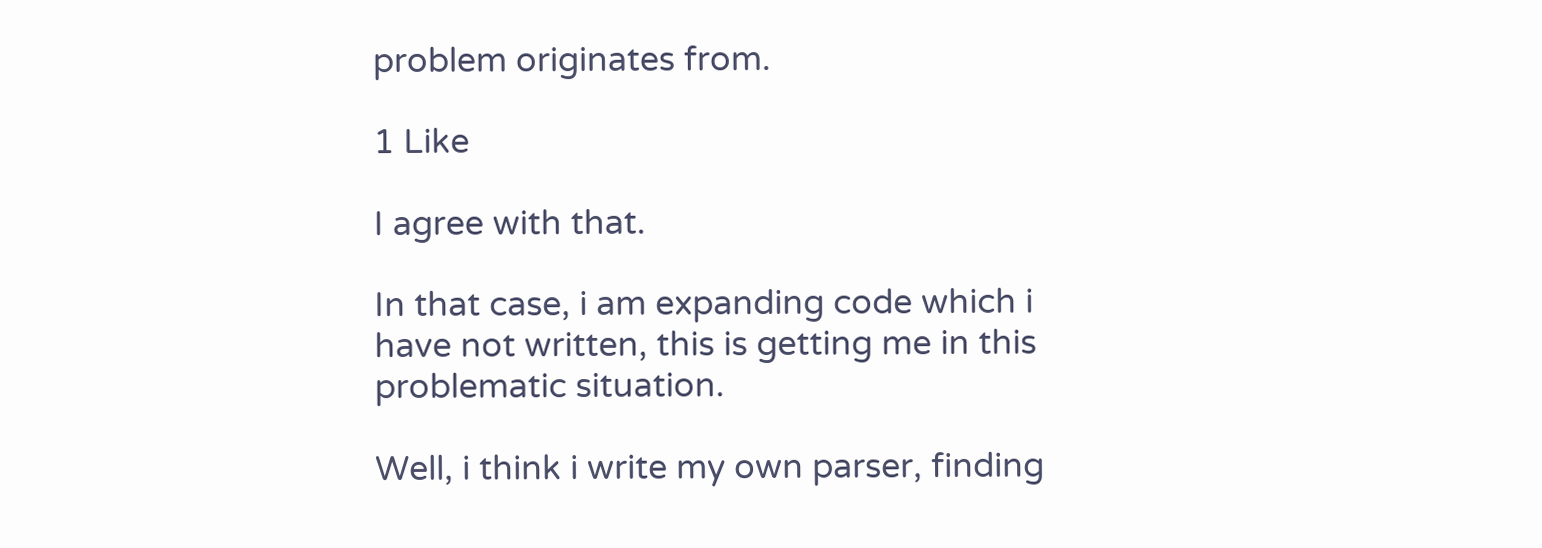problem originates from.

1 Like

I agree with that.

In that case, i am expanding code which i have not written, this is getting me in this problematic situation.

Well, i think i write my own parser, finding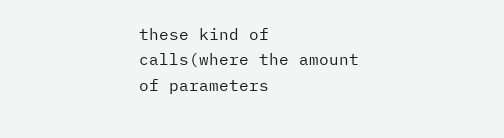these kind of calls(where the amount of parameters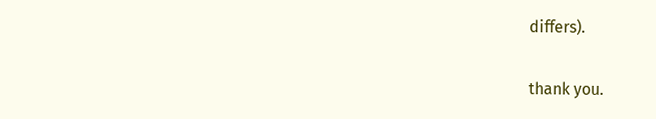differs).

thank you.